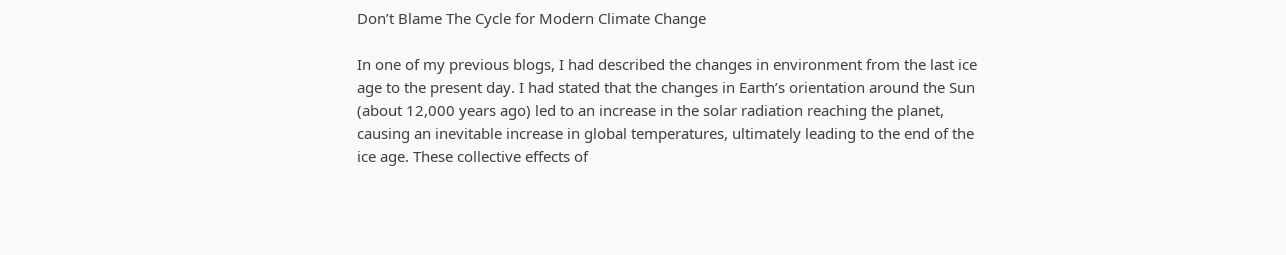Don’t Blame The Cycle for Modern Climate Change

In one of my previous blogs, I had described the changes in environment from the last ice age to the present day. I had stated that the changes in Earth’s orientation around the Sun (about 12,000 years ago) led to an increase in the solar radiation reaching the planet, causing an inevitable increase in global temperatures, ultimately leading to the end of the ice age. These collective effects of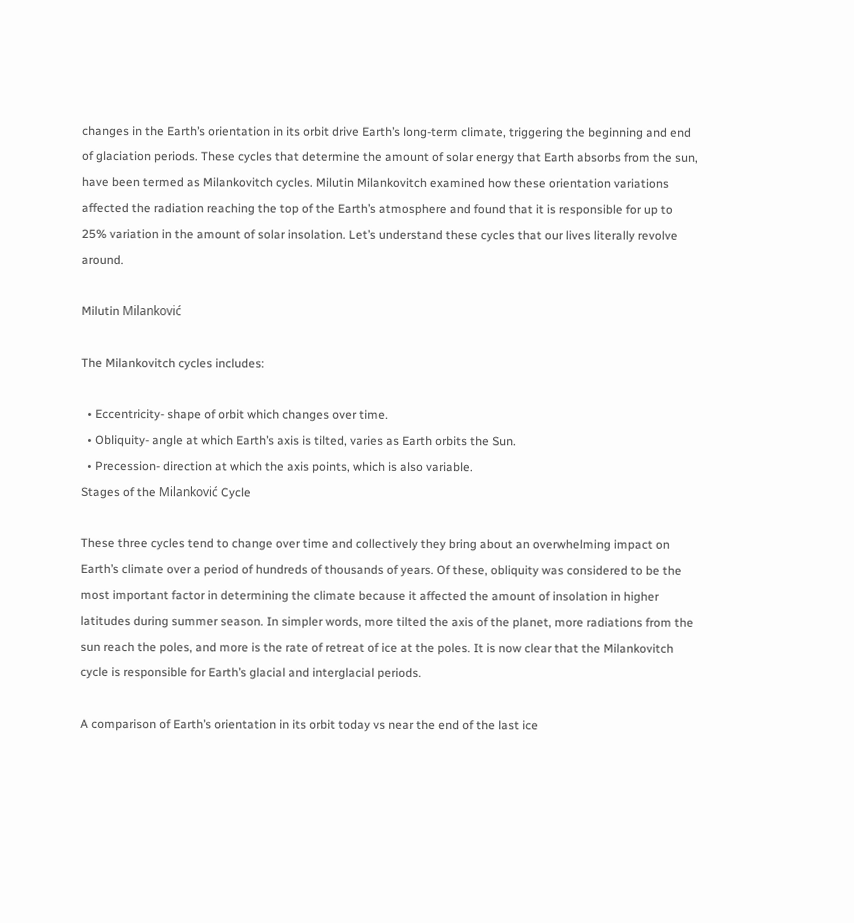changes in the Earth’s orientation in its orbit drive Earth’s long-term climate, triggering the beginning and end of glaciation periods. These cycles that determine the amount of solar energy that Earth absorbs from the sun, have been termed as Milankovitch cycles. Milutin Milankovitch examined how these orientation variations affected the radiation reaching the top of the Earth’s atmosphere and found that it is responsible for up to 25% variation in the amount of solar insolation. Let’s understand these cycles that our lives literally revolve around.

Milutin Milanković

The Milankovitch cycles includes:

  • Eccentricity- shape of orbit which changes over time.
  • Obliquity- angle at which Earth’s axis is tilted, varies as Earth orbits the Sun.
  • Precession- direction at which the axis points, which is also variable.
Stages of the Milanković Cycle

These three cycles tend to change over time and collectively they bring about an overwhelming impact on Earth’s climate over a period of hundreds of thousands of years. Of these, obliquity was considered to be the most important factor in determining the climate because it affected the amount of insolation in higher latitudes during summer season. In simpler words, more tilted the axis of the planet, more radiations from the sun reach the poles, and more is the rate of retreat of ice at the poles. It is now clear that the Milankovitch cycle is responsible for Earth’s glacial and interglacial periods.

A comparison of Earth’s orientation in its orbit today vs near the end of the last ice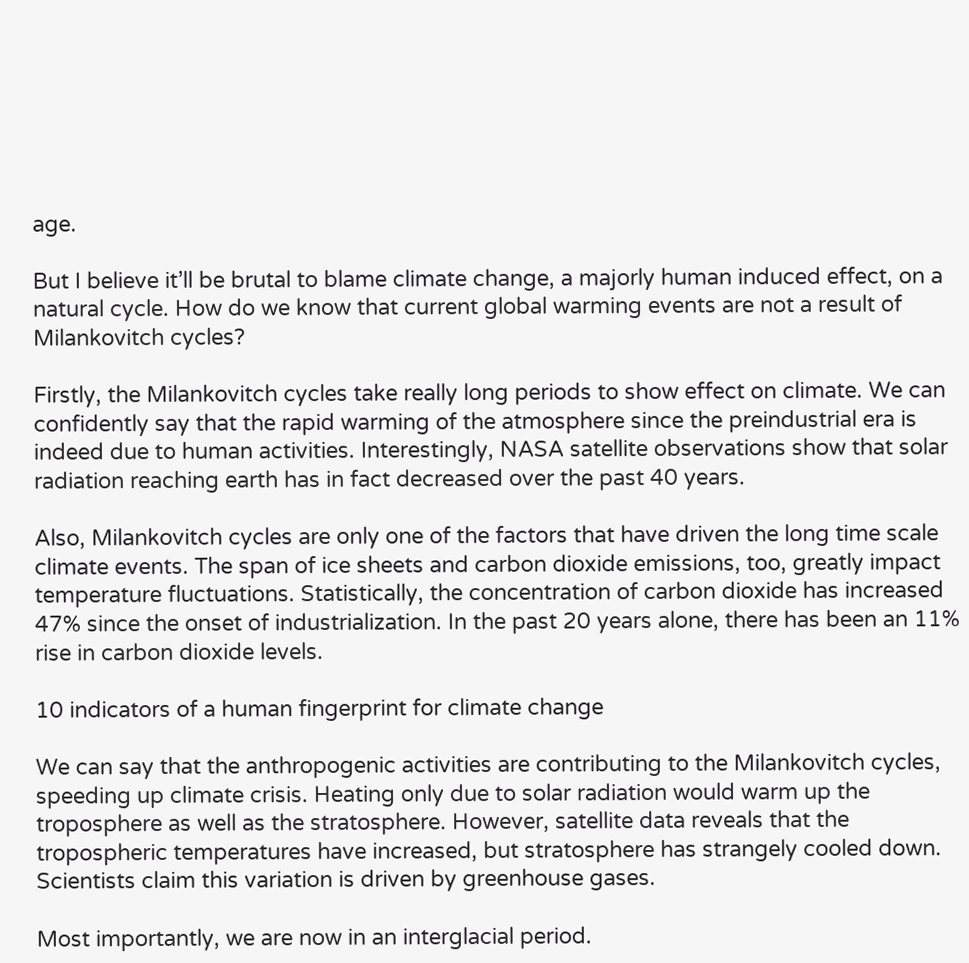age.

But I believe it’ll be brutal to blame climate change, a majorly human induced effect, on a natural cycle. How do we know that current global warming events are not a result of Milankovitch cycles?

Firstly, the Milankovitch cycles take really long periods to show effect on climate. We can confidently say that the rapid warming of the atmosphere since the preindustrial era is indeed due to human activities. Interestingly, NASA satellite observations show that solar radiation reaching earth has in fact decreased over the past 40 years.

Also, Milankovitch cycles are only one of the factors that have driven the long time scale climate events. The span of ice sheets and carbon dioxide emissions, too, greatly impact temperature fluctuations. Statistically, the concentration of carbon dioxide has increased 47% since the onset of industrialization. In the past 20 years alone, there has been an 11% rise in carbon dioxide levels.

10 indicators of a human fingerprint for climate change

We can say that the anthropogenic activities are contributing to the Milankovitch cycles, speeding up climate crisis. Heating only due to solar radiation would warm up the troposphere as well as the stratosphere. However, satellite data reveals that the tropospheric temperatures have increased, but stratosphere has strangely cooled down. Scientists claim this variation is driven by greenhouse gases.

Most importantly, we are now in an interglacial period.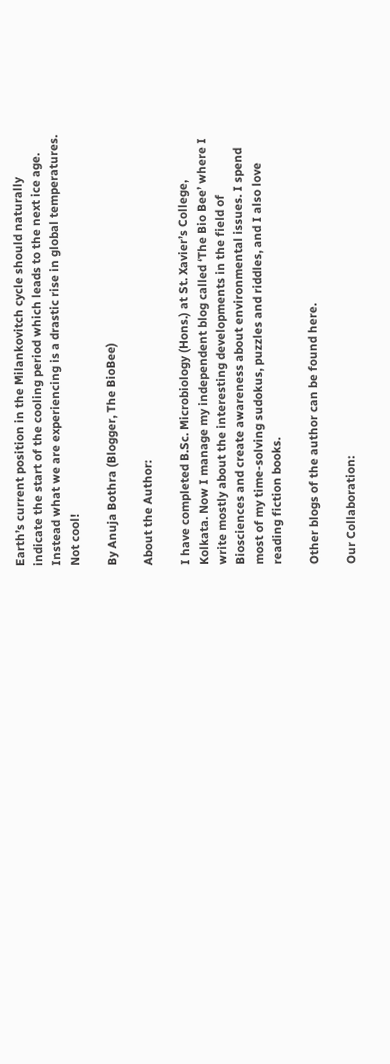Earth’s current position in the Milankovitch cycle should naturally indicate the start of the cooling period which leads to the next ice age. Instead what we are experiencing is a drastic rise in global temperatures. Not cool!

By Anuja Bothra (Blogger, The BioBee)

About the Author:

I have completed B.Sc. Microbiology (Hons.) at St. Xavier’s College, Kolkata. Now I manage my independent blog called ‘The Bio Bee’ where I write mostly about the interesting developments in the field of Biosciences and create awareness about environmental issues. I spend most of my time-solving sudokus, puzzles and riddles, and I also love reading fiction books.

Other blogs of the author can be found here.

Our Collaboration: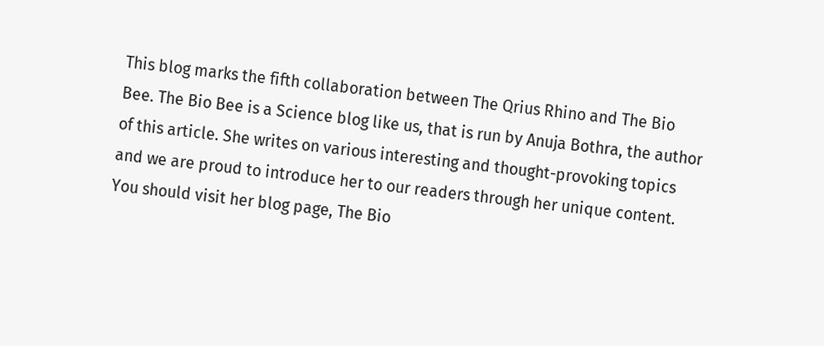This blog marks the fifth collaboration between The Qrius Rhino and The Bio Bee. The Bio Bee is a Science blog like us, that is run by Anuja Bothra, the author of this article. She writes on various interesting and thought-provoking topics and we are proud to introduce her to our readers through her unique content. You should visit her blog page, The Bio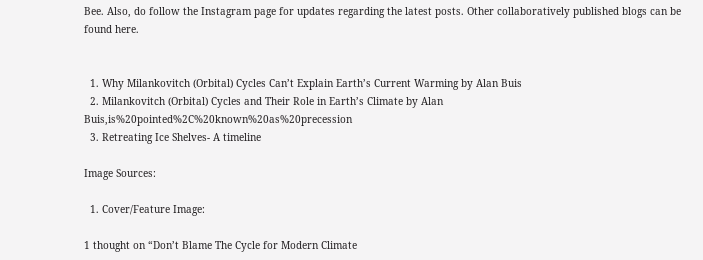Bee. Also, do follow the Instagram page for updates regarding the latest posts. Other collaboratively published blogs can be found here.


  1. Why Milankovitch (Orbital) Cycles Can’t Explain Earth’s Current Warming by Alan Buis
  2. Milankovitch (Orbital) Cycles and Their Role in Earth’s Climate by Alan Buis,is%20pointed%2C%20known%20as%20precession
  3. Retreating Ice Shelves- A timeline

Image Sources:

  1. Cover/Feature Image:

1 thought on “Don’t Blame The Cycle for Modern Climate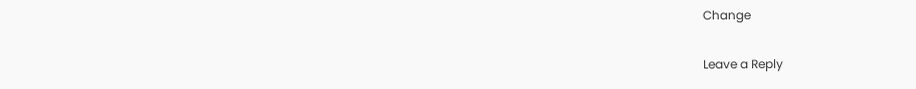Change

Leave a Reply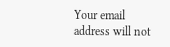Your email address will not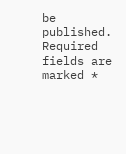be published. Required fields are marked *